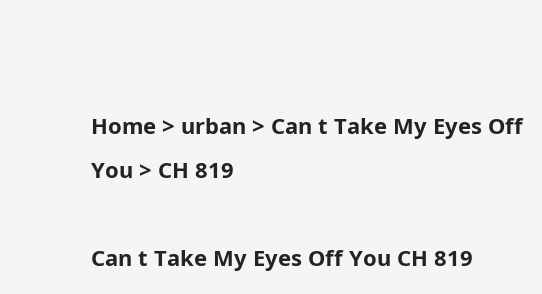Home > urban > Can t Take My Eyes Off You > CH 819

Can t Take My Eyes Off You CH 819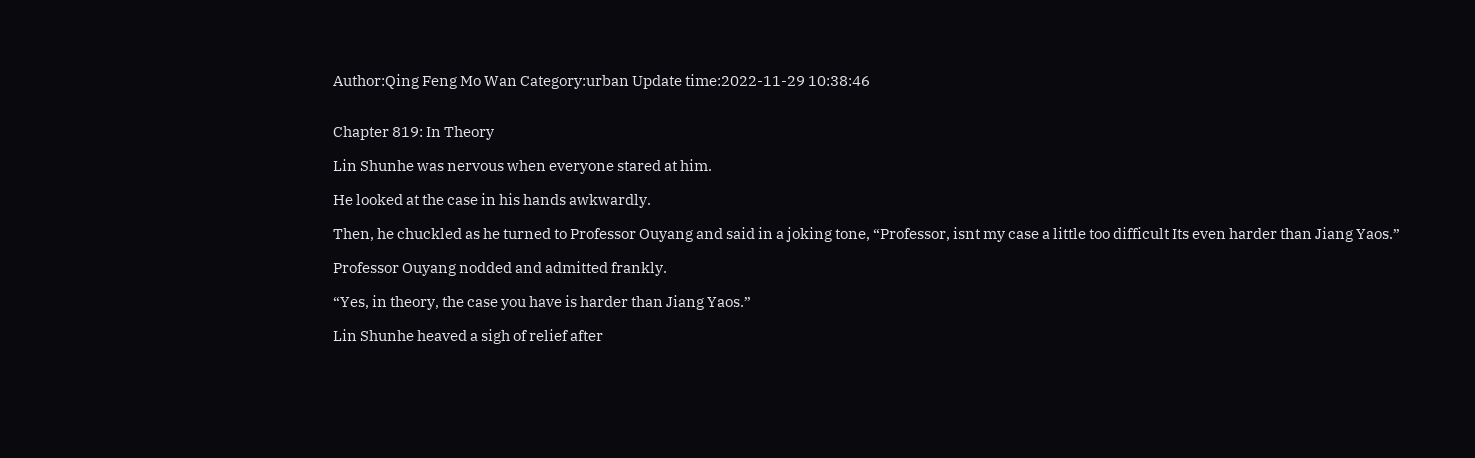Author:Qing Feng Mo Wan Category:urban Update time:2022-11-29 10:38:46


Chapter 819: In Theory

Lin Shunhe was nervous when everyone stared at him.

He looked at the case in his hands awkwardly.

Then, he chuckled as he turned to Professor Ouyang and said in a joking tone, “Professor, isnt my case a little too difficult Its even harder than Jiang Yaos.”

Professor Ouyang nodded and admitted frankly.

“Yes, in theory, the case you have is harder than Jiang Yaos.”

Lin Shunhe heaved a sigh of relief after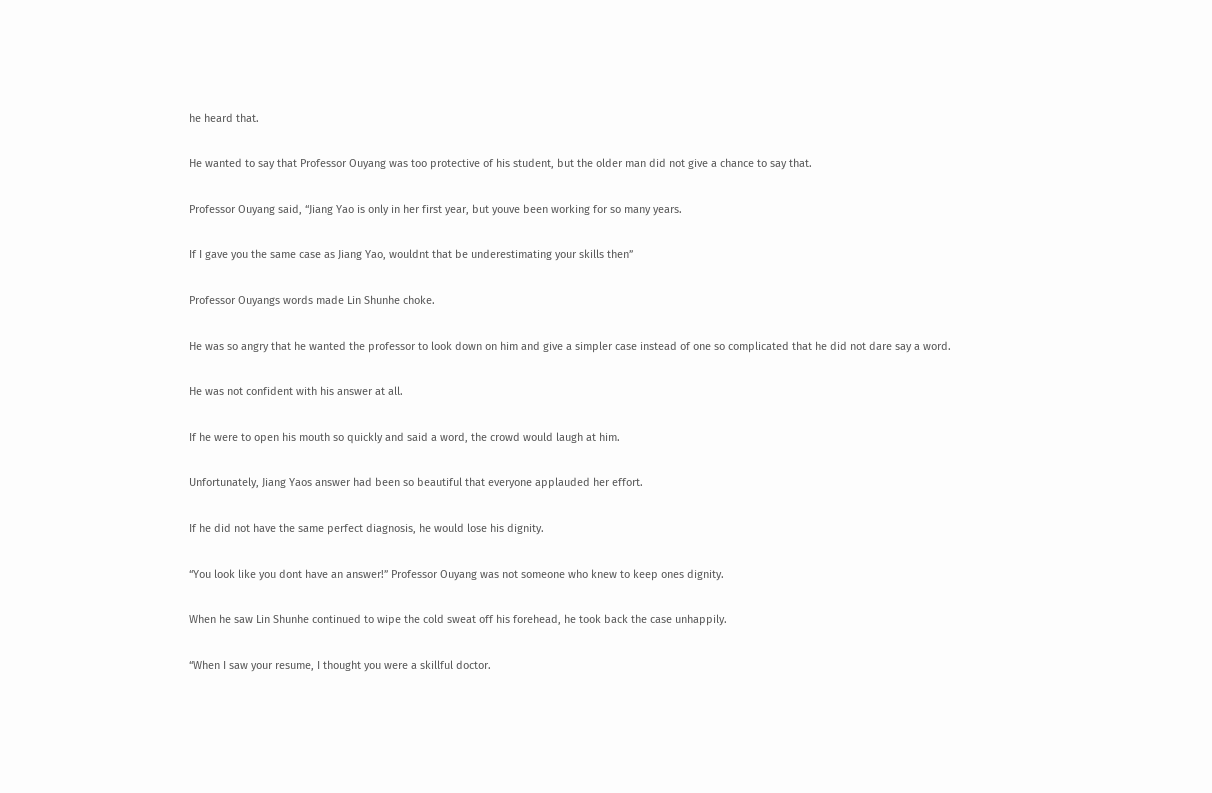he heard that.

He wanted to say that Professor Ouyang was too protective of his student, but the older man did not give a chance to say that.

Professor Ouyang said, “Jiang Yao is only in her first year, but youve been working for so many years.

If I gave you the same case as Jiang Yao, wouldnt that be underestimating your skills then”

Professor Ouyangs words made Lin Shunhe choke.

He was so angry that he wanted the professor to look down on him and give a simpler case instead of one so complicated that he did not dare say a word.

He was not confident with his answer at all.

If he were to open his mouth so quickly and said a word, the crowd would laugh at him.

Unfortunately, Jiang Yaos answer had been so beautiful that everyone applauded her effort.

If he did not have the same perfect diagnosis, he would lose his dignity.

“You look like you dont have an answer!” Professor Ouyang was not someone who knew to keep ones dignity.

When he saw Lin Shunhe continued to wipe the cold sweat off his forehead, he took back the case unhappily.

“When I saw your resume, I thought you were a skillful doctor.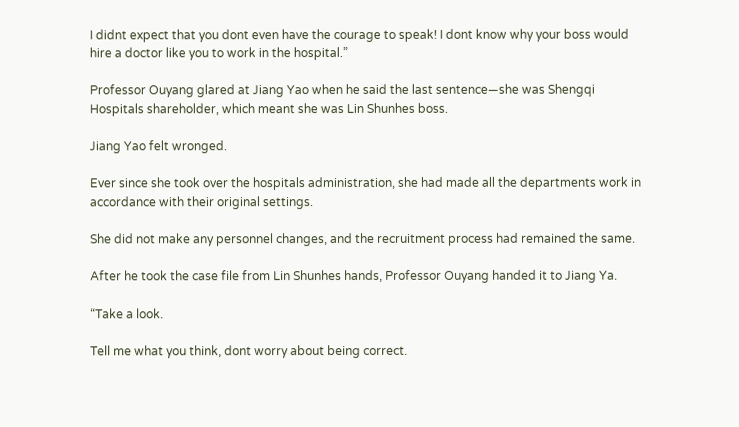I didnt expect that you dont even have the courage to speak! I dont know why your boss would hire a doctor like you to work in the hospital.”

Professor Ouyang glared at Jiang Yao when he said the last sentence—she was Shengqi Hospitals shareholder, which meant she was Lin Shunhes boss.

Jiang Yao felt wronged.

Ever since she took over the hospitals administration, she had made all the departments work in accordance with their original settings.

She did not make any personnel changes, and the recruitment process had remained the same.

After he took the case file from Lin Shunhes hands, Professor Ouyang handed it to Jiang Ya.

“Take a look.

Tell me what you think, dont worry about being correct.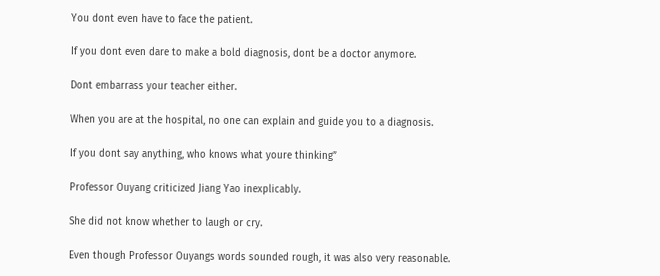You dont even have to face the patient.

If you dont even dare to make a bold diagnosis, dont be a doctor anymore.

Dont embarrass your teacher either.

When you are at the hospital, no one can explain and guide you to a diagnosis.

If you dont say anything, who knows what youre thinking”

Professor Ouyang criticized Jiang Yao inexplicably.

She did not know whether to laugh or cry.

Even though Professor Ouyangs words sounded rough, it was also very reasonable.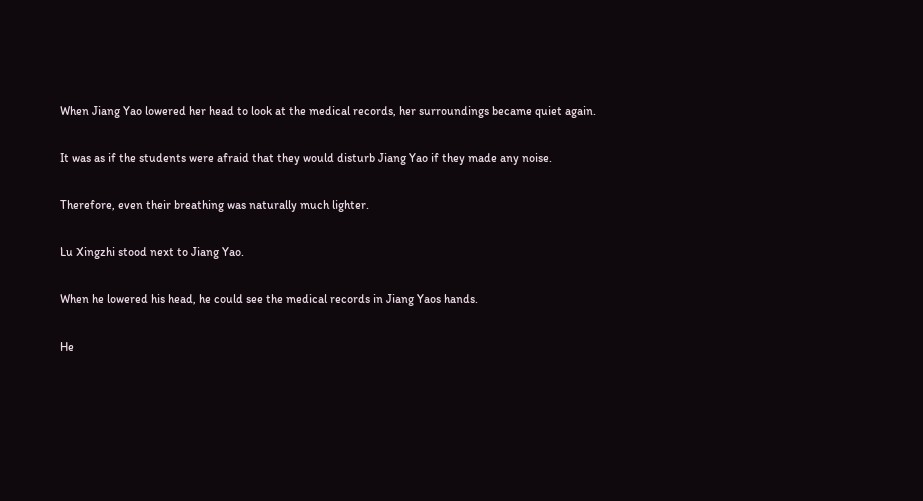When Jiang Yao lowered her head to look at the medical records, her surroundings became quiet again.

It was as if the students were afraid that they would disturb Jiang Yao if they made any noise.

Therefore, even their breathing was naturally much lighter.

Lu Xingzhi stood next to Jiang Yao.

When he lowered his head, he could see the medical records in Jiang Yaos hands.

He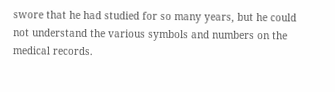swore that he had studied for so many years, but he could not understand the various symbols and numbers on the medical records.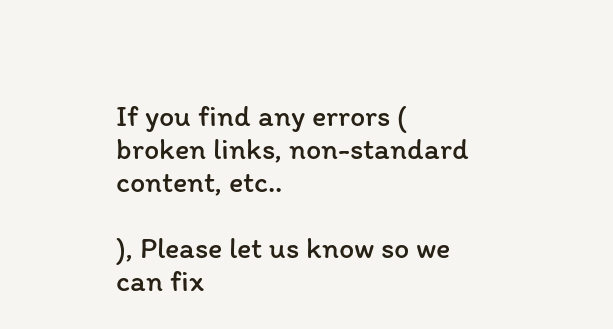If you find any errors ( broken links, non-standard content, etc..

), Please let us know so we can fix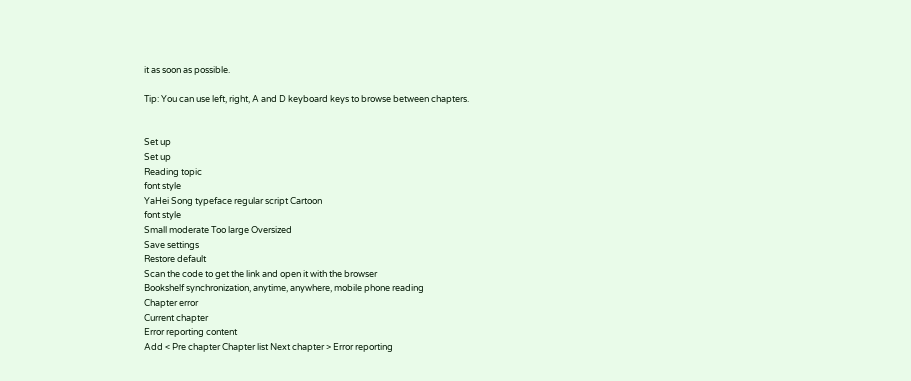it as soon as possible.

Tip: You can use left, right, A and D keyboard keys to browse between chapters.


Set up
Set up
Reading topic
font style
YaHei Song typeface regular script Cartoon
font style
Small moderate Too large Oversized
Save settings
Restore default
Scan the code to get the link and open it with the browser
Bookshelf synchronization, anytime, anywhere, mobile phone reading
Chapter error
Current chapter
Error reporting content
Add < Pre chapter Chapter list Next chapter > Error reporting